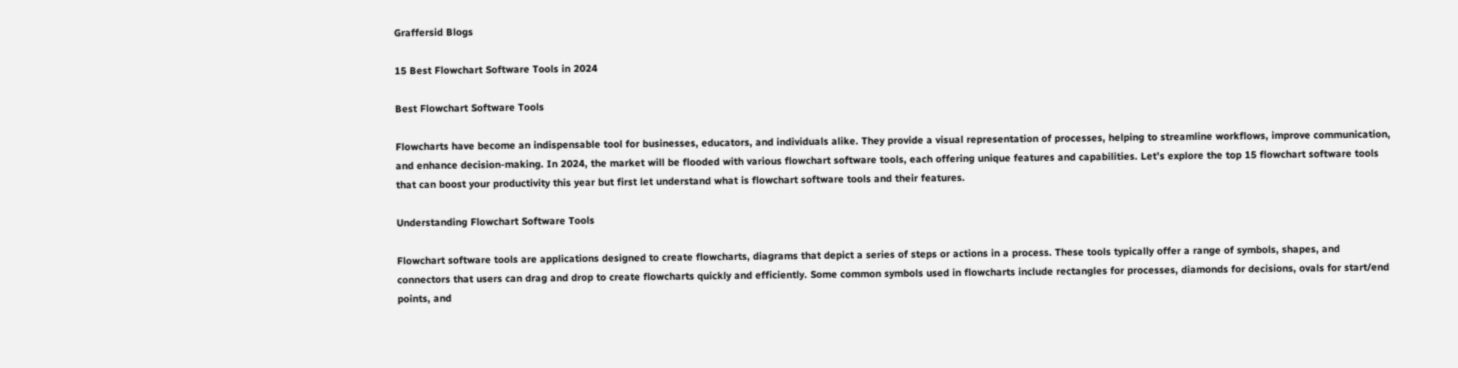Graffersid Blogs

15 Best Flowchart Software Tools in 2024

Best Flowchart Software Tools

Flowcharts have become an indispensable tool for businesses, educators, and individuals alike. They provide a visual representation of processes, helping to streamline workflows, improve communication, and enhance decision-making. In 2024, the market will be flooded with various flowchart software tools, each offering unique features and capabilities. Let’s explore the top 15 flowchart software tools that can boost your productivity this year but first let understand what is flowchart software tools and their features.

Understanding Flowchart Software Tools

Flowchart software tools are applications designed to create flowcharts, diagrams that depict a series of steps or actions in a process. These tools typically offer a range of symbols, shapes, and connectors that users can drag and drop to create flowcharts quickly and efficiently. Some common symbols used in flowcharts include rectangles for processes, diamonds for decisions, ovals for start/end points, and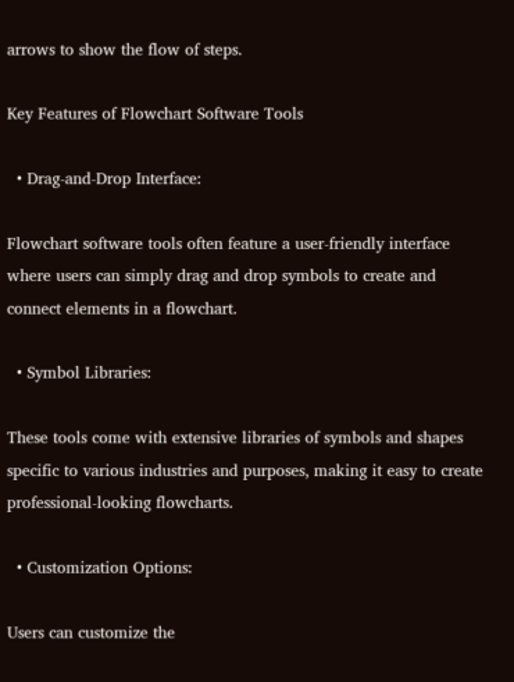arrows to show the flow of steps.

Key Features of Flowchart Software Tools

  • Drag-and-Drop Interface:

Flowchart software tools often feature a user-friendly interface where users can simply drag and drop symbols to create and connect elements in a flowchart.

  • Symbol Libraries:

These tools come with extensive libraries of symbols and shapes specific to various industries and purposes, making it easy to create professional-looking flowcharts.

  • Customization Options:

Users can customize the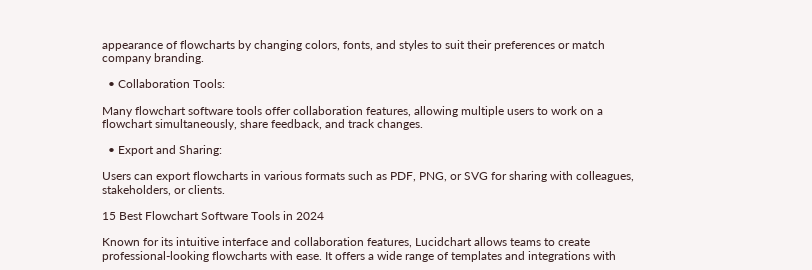appearance of flowcharts by changing colors, fonts, and styles to suit their preferences or match company branding.

  • Collaboration Tools:

Many flowchart software tools offer collaboration features, allowing multiple users to work on a flowchart simultaneously, share feedback, and track changes.

  • Export and Sharing:

Users can export flowcharts in various formats such as PDF, PNG, or SVG for sharing with colleagues, stakeholders, or clients.

15 Best Flowchart Software Tools in 2024

Known for its intuitive interface and collaboration features, Lucidchart allows teams to create professional-looking flowcharts with ease. It offers a wide range of templates and integrations with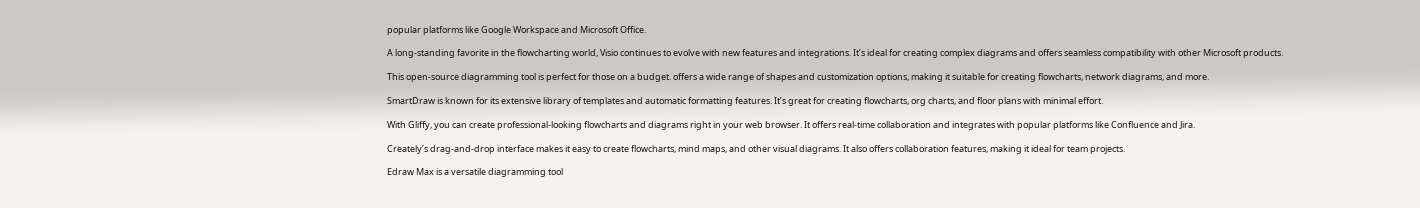popular platforms like Google Workspace and Microsoft Office.

A long-standing favorite in the flowcharting world, Visio continues to evolve with new features and integrations. It’s ideal for creating complex diagrams and offers seamless compatibility with other Microsoft products.

This open-source diagramming tool is perfect for those on a budget. offers a wide range of shapes and customization options, making it suitable for creating flowcharts, network diagrams, and more.

SmartDraw is known for its extensive library of templates and automatic formatting features. It’s great for creating flowcharts, org charts, and floor plans with minimal effort.

With Gliffy, you can create professional-looking flowcharts and diagrams right in your web browser. It offers real-time collaboration and integrates with popular platforms like Confluence and Jira.

Creately’s drag-and-drop interface makes it easy to create flowcharts, mind maps, and other visual diagrams. It also offers collaboration features, making it ideal for team projects.

Edraw Max is a versatile diagramming tool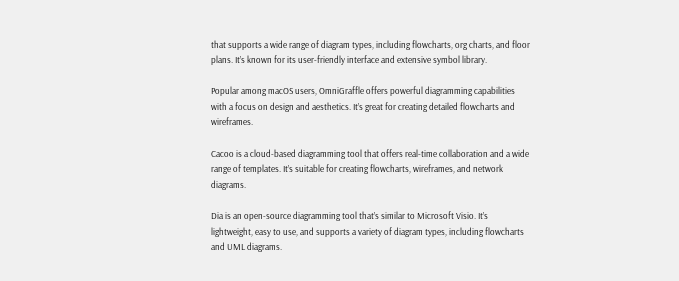that supports a wide range of diagram types, including flowcharts, org charts, and floor plans. It’s known for its user-friendly interface and extensive symbol library.

Popular among macOS users, OmniGraffle offers powerful diagramming capabilities with a focus on design and aesthetics. It’s great for creating detailed flowcharts and wireframes.

Cacoo is a cloud-based diagramming tool that offers real-time collaboration and a wide range of templates. It’s suitable for creating flowcharts, wireframes, and network diagrams.

Dia is an open-source diagramming tool that’s similar to Microsoft Visio. It’s lightweight, easy to use, and supports a variety of diagram types, including flowcharts and UML diagrams.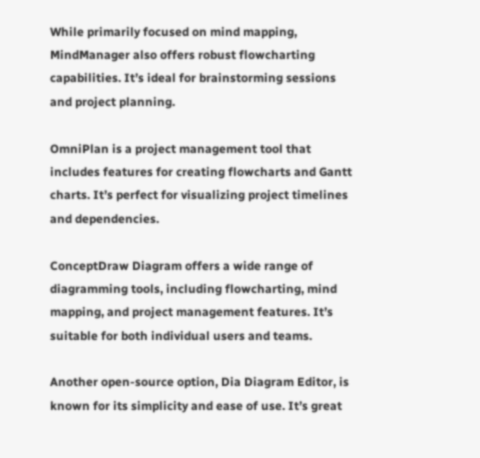While primarily focused on mind mapping, MindManager also offers robust flowcharting capabilities. It’s ideal for brainstorming sessions and project planning.

OmniPlan is a project management tool that includes features for creating flowcharts and Gantt charts. It’s perfect for visualizing project timelines and dependencies.

ConceptDraw Diagram offers a wide range of diagramming tools, including flowcharting, mind mapping, and project management features. It’s suitable for both individual users and teams.

Another open-source option, Dia Diagram Editor, is known for its simplicity and ease of use. It’s great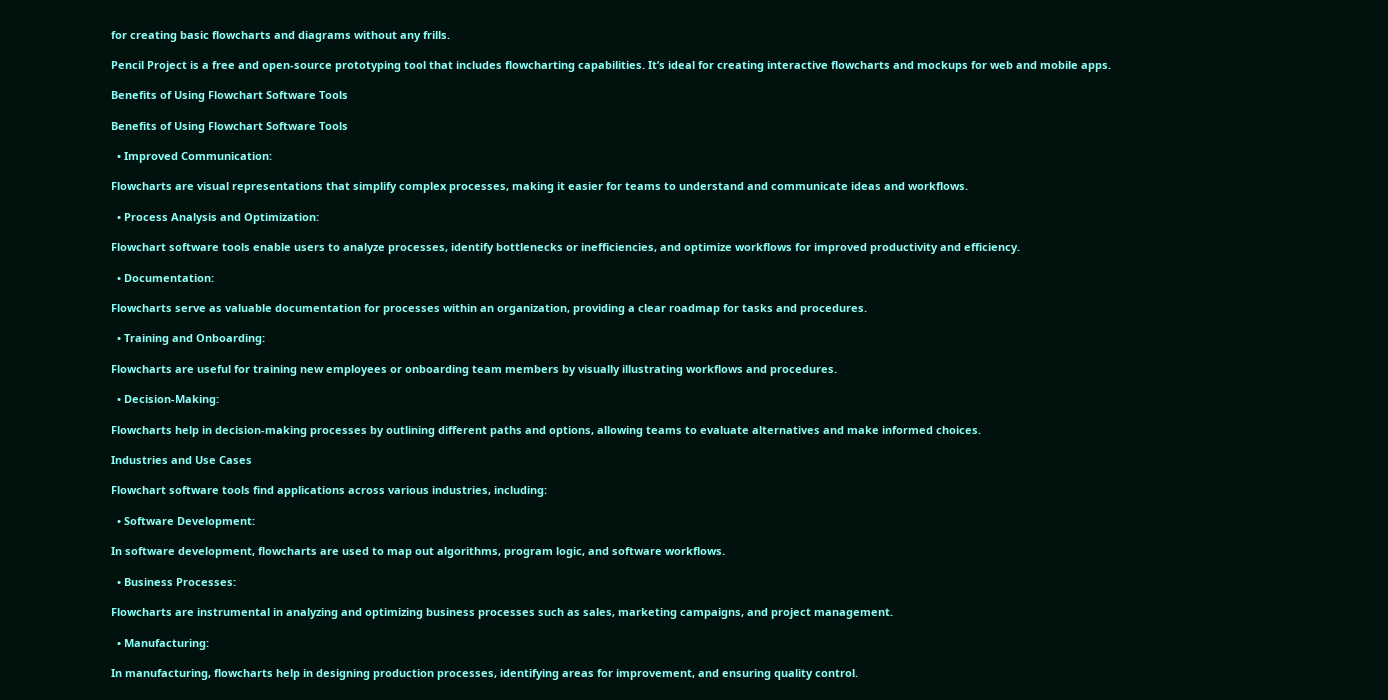for creating basic flowcharts and diagrams without any frills.

Pencil Project is a free and open-source prototyping tool that includes flowcharting capabilities. It’s ideal for creating interactive flowcharts and mockups for web and mobile apps.

Benefits of Using Flowchart Software Tools

Benefits of Using Flowchart Software Tools

  • Improved Communication:

Flowcharts are visual representations that simplify complex processes, making it easier for teams to understand and communicate ideas and workflows.

  • Process Analysis and Optimization:

Flowchart software tools enable users to analyze processes, identify bottlenecks or inefficiencies, and optimize workflows for improved productivity and efficiency.

  • Documentation:

Flowcharts serve as valuable documentation for processes within an organization, providing a clear roadmap for tasks and procedures.

  • Training and Onboarding:

Flowcharts are useful for training new employees or onboarding team members by visually illustrating workflows and procedures.

  • Decision-Making:

Flowcharts help in decision-making processes by outlining different paths and options, allowing teams to evaluate alternatives and make informed choices.

Industries and Use Cases

Flowchart software tools find applications across various industries, including:

  • Software Development:

In software development, flowcharts are used to map out algorithms, program logic, and software workflows.

  • Business Processes:

Flowcharts are instrumental in analyzing and optimizing business processes such as sales, marketing campaigns, and project management.

  • Manufacturing:

In manufacturing, flowcharts help in designing production processes, identifying areas for improvement, and ensuring quality control.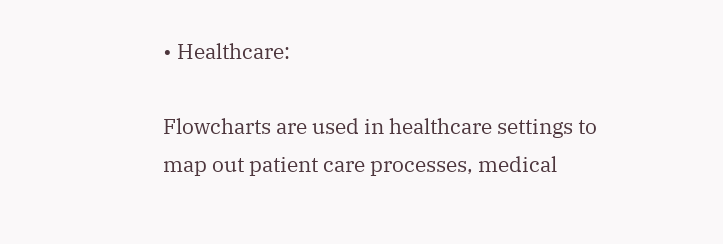• Healthcare:

Flowcharts are used in healthcare settings to map out patient care processes, medical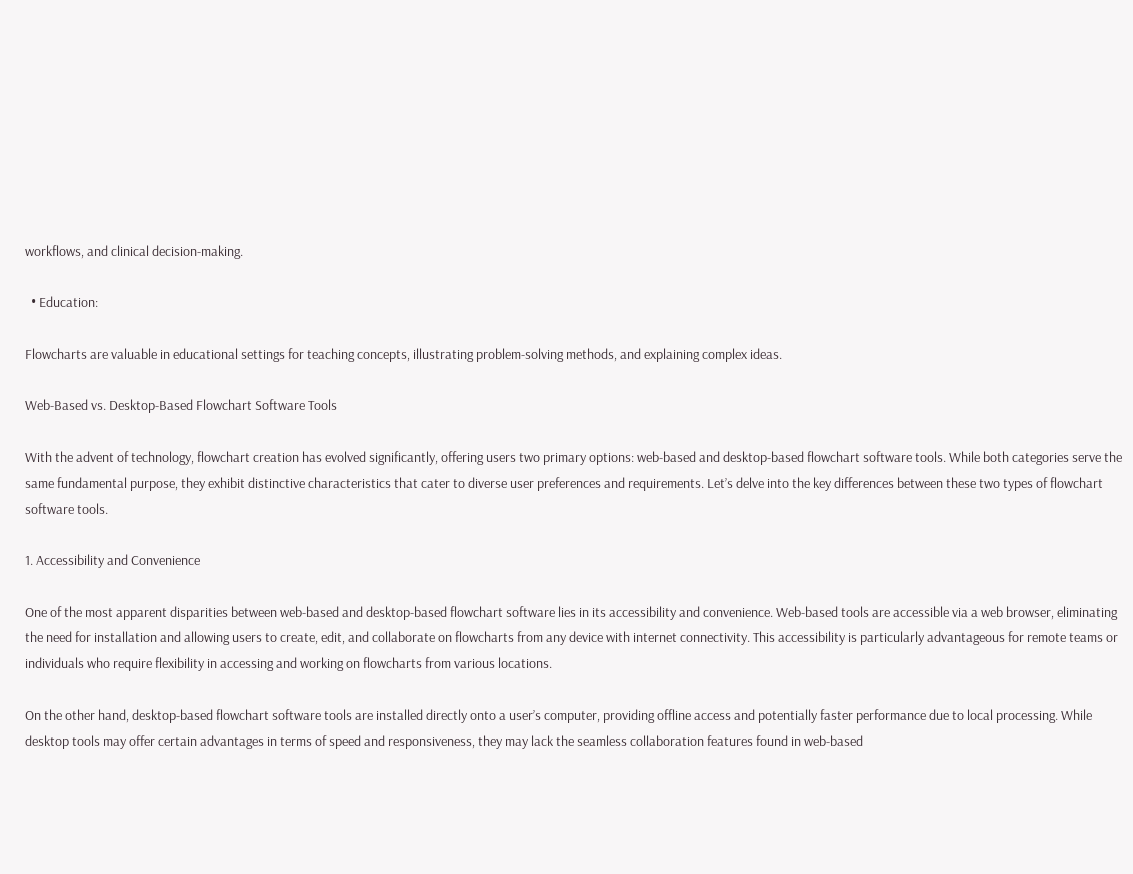workflows, and clinical decision-making.

  • Education:

Flowcharts are valuable in educational settings for teaching concepts, illustrating problem-solving methods, and explaining complex ideas.

Web-Based vs. Desktop-Based Flowchart Software Tools

With the advent of technology, flowchart creation has evolved significantly, offering users two primary options: web-based and desktop-based flowchart software tools. While both categories serve the same fundamental purpose, they exhibit distinctive characteristics that cater to diverse user preferences and requirements. Let’s delve into the key differences between these two types of flowchart software tools.

1. Accessibility and Convenience

One of the most apparent disparities between web-based and desktop-based flowchart software lies in its accessibility and convenience. Web-based tools are accessible via a web browser, eliminating the need for installation and allowing users to create, edit, and collaborate on flowcharts from any device with internet connectivity. This accessibility is particularly advantageous for remote teams or individuals who require flexibility in accessing and working on flowcharts from various locations.

On the other hand, desktop-based flowchart software tools are installed directly onto a user’s computer, providing offline access and potentially faster performance due to local processing. While desktop tools may offer certain advantages in terms of speed and responsiveness, they may lack the seamless collaboration features found in web-based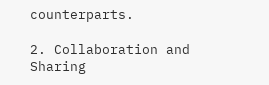counterparts.

2. Collaboration and Sharing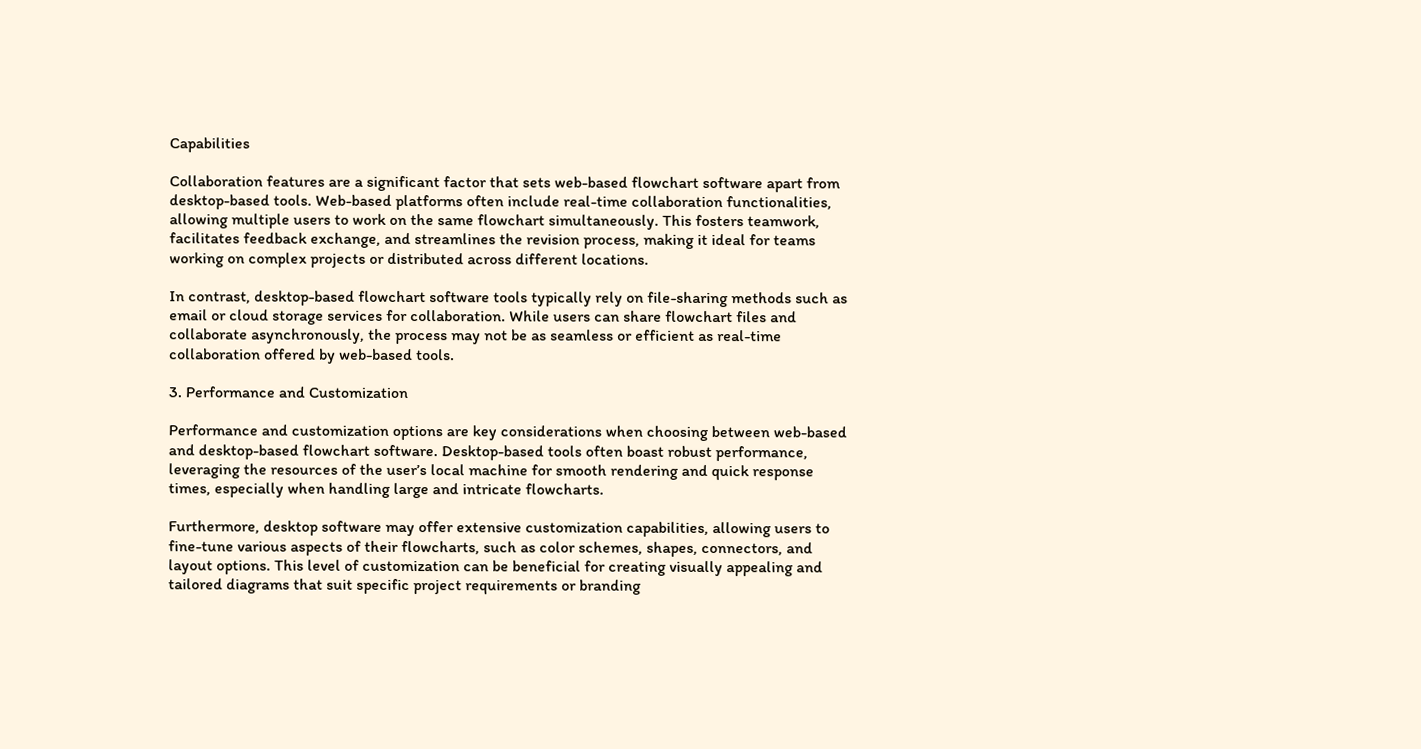Capabilities

Collaboration features are a significant factor that sets web-based flowchart software apart from desktop-based tools. Web-based platforms often include real-time collaboration functionalities, allowing multiple users to work on the same flowchart simultaneously. This fosters teamwork, facilitates feedback exchange, and streamlines the revision process, making it ideal for teams working on complex projects or distributed across different locations.

In contrast, desktop-based flowchart software tools typically rely on file-sharing methods such as email or cloud storage services for collaboration. While users can share flowchart files and collaborate asynchronously, the process may not be as seamless or efficient as real-time collaboration offered by web-based tools.

3. Performance and Customization

Performance and customization options are key considerations when choosing between web-based and desktop-based flowchart software. Desktop-based tools often boast robust performance, leveraging the resources of the user’s local machine for smooth rendering and quick response times, especially when handling large and intricate flowcharts.

Furthermore, desktop software may offer extensive customization capabilities, allowing users to fine-tune various aspects of their flowcharts, such as color schemes, shapes, connectors, and layout options. This level of customization can be beneficial for creating visually appealing and tailored diagrams that suit specific project requirements or branding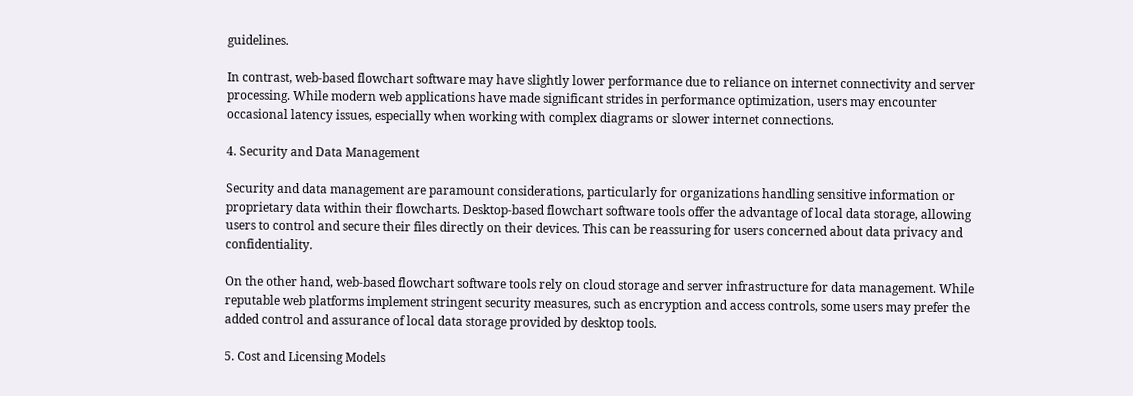guidelines.

In contrast, web-based flowchart software may have slightly lower performance due to reliance on internet connectivity and server processing. While modern web applications have made significant strides in performance optimization, users may encounter occasional latency issues, especially when working with complex diagrams or slower internet connections.

4. Security and Data Management

Security and data management are paramount considerations, particularly for organizations handling sensitive information or proprietary data within their flowcharts. Desktop-based flowchart software tools offer the advantage of local data storage, allowing users to control and secure their files directly on their devices. This can be reassuring for users concerned about data privacy and confidentiality.

On the other hand, web-based flowchart software tools rely on cloud storage and server infrastructure for data management. While reputable web platforms implement stringent security measures, such as encryption and access controls, some users may prefer the added control and assurance of local data storage provided by desktop tools.

5. Cost and Licensing Models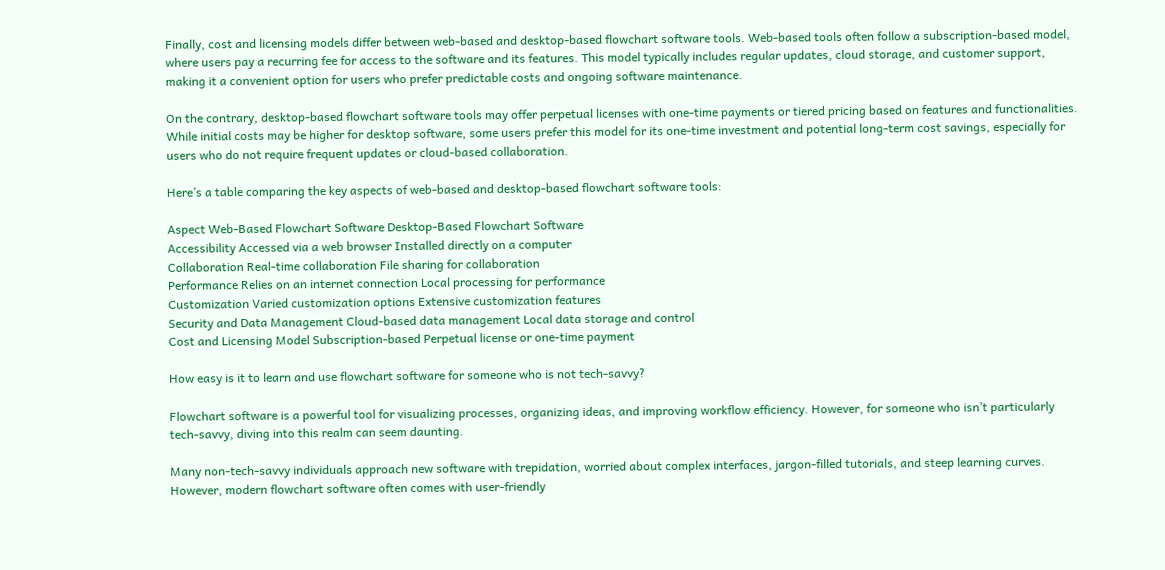Finally, cost and licensing models differ between web-based and desktop-based flowchart software tools. Web-based tools often follow a subscription-based model, where users pay a recurring fee for access to the software and its features. This model typically includes regular updates, cloud storage, and customer support, making it a convenient option for users who prefer predictable costs and ongoing software maintenance.

On the contrary, desktop-based flowchart software tools may offer perpetual licenses with one-time payments or tiered pricing based on features and functionalities. While initial costs may be higher for desktop software, some users prefer this model for its one-time investment and potential long-term cost savings, especially for users who do not require frequent updates or cloud-based collaboration.

Here’s a table comparing the key aspects of web-based and desktop-based flowchart software tools:

Aspect Web-Based Flowchart Software Desktop-Based Flowchart Software
Accessibility Accessed via a web browser Installed directly on a computer
Collaboration Real-time collaboration File sharing for collaboration
Performance Relies on an internet connection Local processing for performance
Customization Varied customization options Extensive customization features
Security and Data Management Cloud-based data management Local data storage and control
Cost and Licensing Model Subscription-based Perpetual license or one-time payment

How easy is it to learn and use flowchart software for someone who is not tech-savvy?

Flowchart software is a powerful tool for visualizing processes, organizing ideas, and improving workflow efficiency. However, for someone who isn’t particularly tech-savvy, diving into this realm can seem daunting.

Many non-tech-savvy individuals approach new software with trepidation, worried about complex interfaces, jargon-filled tutorials, and steep learning curves. However, modern flowchart software often comes with user-friendly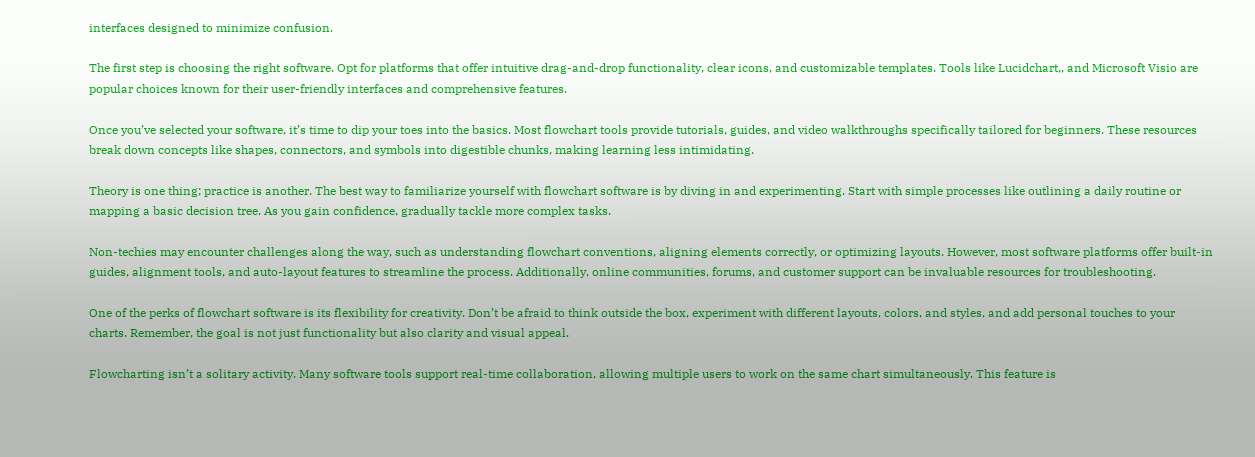interfaces designed to minimize confusion.

The first step is choosing the right software. Opt for platforms that offer intuitive drag-and-drop functionality, clear icons, and customizable templates. Tools like Lucidchart,, and Microsoft Visio are popular choices known for their user-friendly interfaces and comprehensive features.

Once you’ve selected your software, it’s time to dip your toes into the basics. Most flowchart tools provide tutorials, guides, and video walkthroughs specifically tailored for beginners. These resources break down concepts like shapes, connectors, and symbols into digestible chunks, making learning less intimidating.

Theory is one thing; practice is another. The best way to familiarize yourself with flowchart software is by diving in and experimenting. Start with simple processes like outlining a daily routine or mapping a basic decision tree. As you gain confidence, gradually tackle more complex tasks.

Non-techies may encounter challenges along the way, such as understanding flowchart conventions, aligning elements correctly, or optimizing layouts. However, most software platforms offer built-in guides, alignment tools, and auto-layout features to streamline the process. Additionally, online communities, forums, and customer support can be invaluable resources for troubleshooting.

One of the perks of flowchart software is its flexibility for creativity. Don’t be afraid to think outside the box, experiment with different layouts, colors, and styles, and add personal touches to your charts. Remember, the goal is not just functionality but also clarity and visual appeal.

Flowcharting isn’t a solitary activity. Many software tools support real-time collaboration, allowing multiple users to work on the same chart simultaneously. This feature is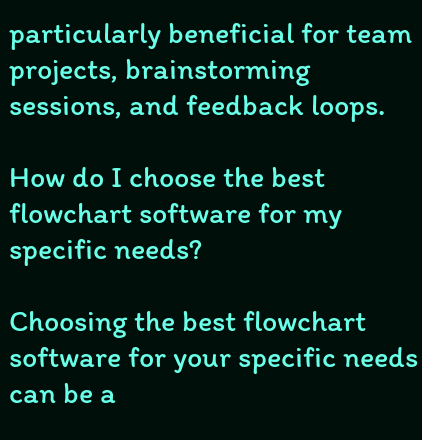particularly beneficial for team projects, brainstorming sessions, and feedback loops.

How do I choose the best flowchart software for my specific needs?

Choosing the best flowchart software for your specific needs can be a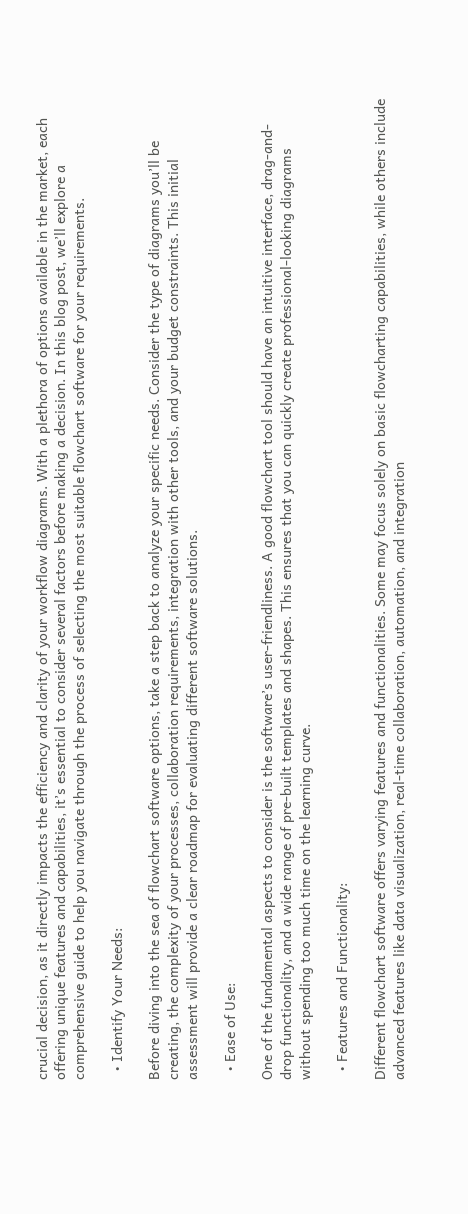crucial decision, as it directly impacts the efficiency and clarity of your workflow diagrams. With a plethora of options available in the market, each offering unique features and capabilities, it’s essential to consider several factors before making a decision. In this blog post, we’ll explore a comprehensive guide to help you navigate through the process of selecting the most suitable flowchart software for your requirements.

  • Identify Your Needs:

Before diving into the sea of flowchart software options, take a step back to analyze your specific needs. Consider the type of diagrams you’ll be creating, the complexity of your processes, collaboration requirements, integration with other tools, and your budget constraints. This initial assessment will provide a clear roadmap for evaluating different software solutions.

  • Ease of Use:

One of the fundamental aspects to consider is the software’s user-friendliness. A good flowchart tool should have an intuitive interface, drag-and-drop functionality, and a wide range of pre-built templates and shapes. This ensures that you can quickly create professional-looking diagrams without spending too much time on the learning curve.

  • Features and Functionality:

Different flowchart software offers varying features and functionalities. Some may focus solely on basic flowcharting capabilities, while others include advanced features like data visualization, real-time collaboration, automation, and integration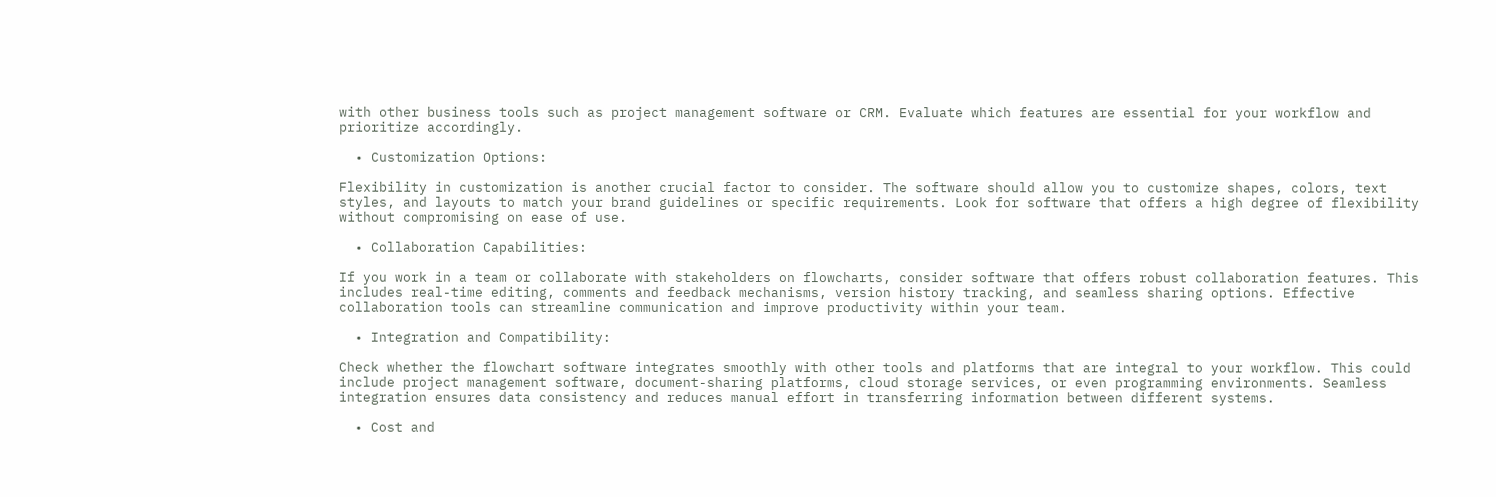with other business tools such as project management software or CRM. Evaluate which features are essential for your workflow and prioritize accordingly.

  • Customization Options:

Flexibility in customization is another crucial factor to consider. The software should allow you to customize shapes, colors, text styles, and layouts to match your brand guidelines or specific requirements. Look for software that offers a high degree of flexibility without compromising on ease of use.

  • Collaboration Capabilities:

If you work in a team or collaborate with stakeholders on flowcharts, consider software that offers robust collaboration features. This includes real-time editing, comments and feedback mechanisms, version history tracking, and seamless sharing options. Effective collaboration tools can streamline communication and improve productivity within your team.

  • Integration and Compatibility:

Check whether the flowchart software integrates smoothly with other tools and platforms that are integral to your workflow. This could include project management software, document-sharing platforms, cloud storage services, or even programming environments. Seamless integration ensures data consistency and reduces manual effort in transferring information between different systems.

  • Cost and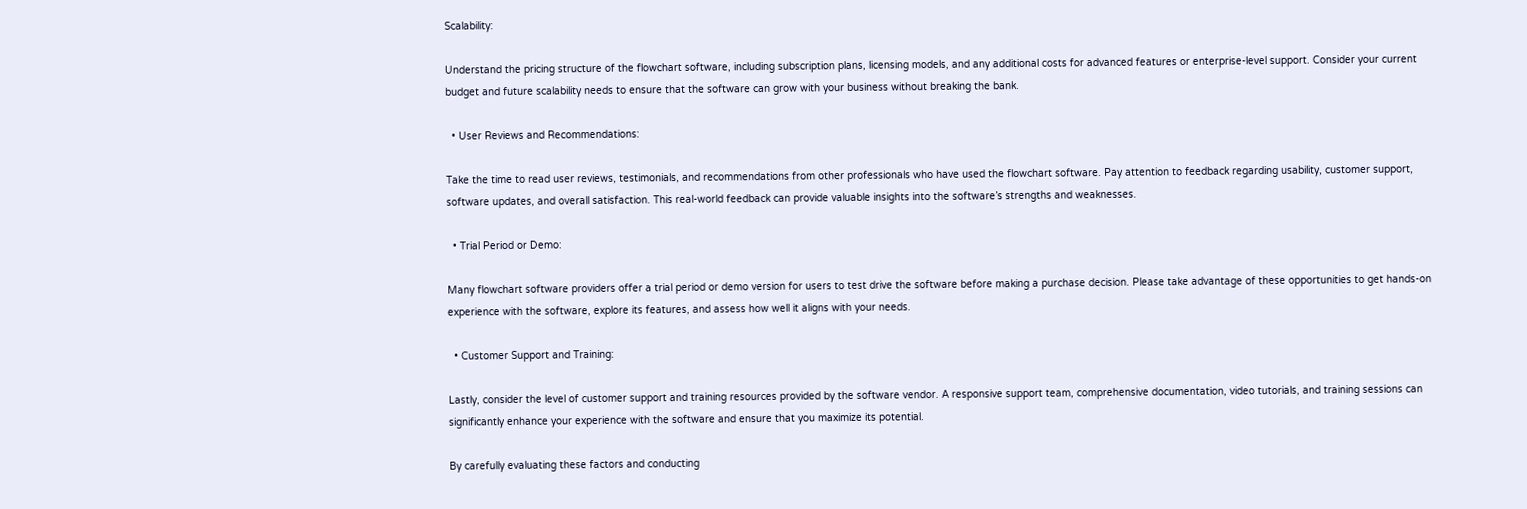Scalability:

Understand the pricing structure of the flowchart software, including subscription plans, licensing models, and any additional costs for advanced features or enterprise-level support. Consider your current budget and future scalability needs to ensure that the software can grow with your business without breaking the bank.

  • User Reviews and Recommendations:

Take the time to read user reviews, testimonials, and recommendations from other professionals who have used the flowchart software. Pay attention to feedback regarding usability, customer support, software updates, and overall satisfaction. This real-world feedback can provide valuable insights into the software’s strengths and weaknesses.

  • Trial Period or Demo:

Many flowchart software providers offer a trial period or demo version for users to test drive the software before making a purchase decision. Please take advantage of these opportunities to get hands-on experience with the software, explore its features, and assess how well it aligns with your needs.

  • Customer Support and Training:

Lastly, consider the level of customer support and training resources provided by the software vendor. A responsive support team, comprehensive documentation, video tutorials, and training sessions can significantly enhance your experience with the software and ensure that you maximize its potential.

By carefully evaluating these factors and conducting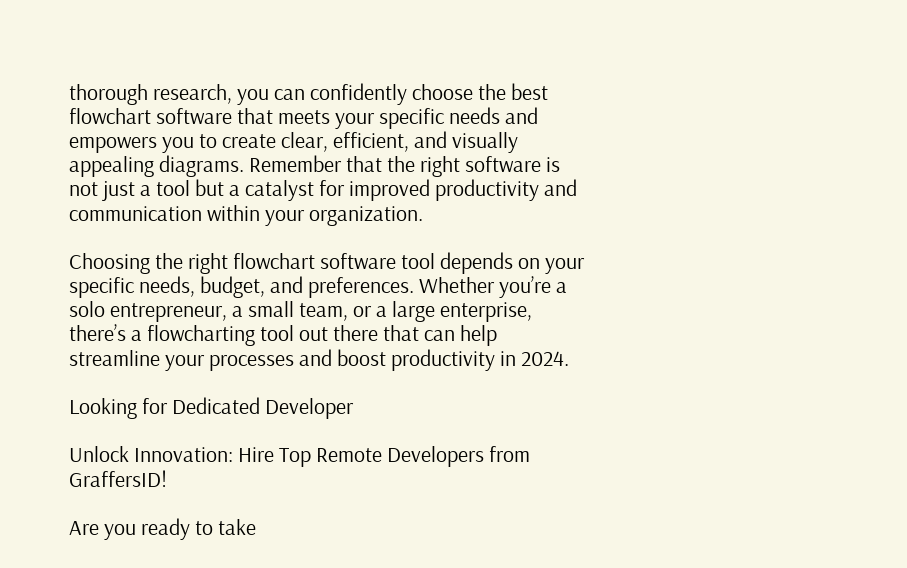thorough research, you can confidently choose the best flowchart software that meets your specific needs and empowers you to create clear, efficient, and visually appealing diagrams. Remember that the right software is not just a tool but a catalyst for improved productivity and communication within your organization.

Choosing the right flowchart software tool depends on your specific needs, budget, and preferences. Whether you’re a solo entrepreneur, a small team, or a large enterprise, there’s a flowcharting tool out there that can help streamline your processes and boost productivity in 2024.

Looking for Dedicated Developer

Unlock Innovation: Hire Top Remote Developers from GraffersID!

Are you ready to take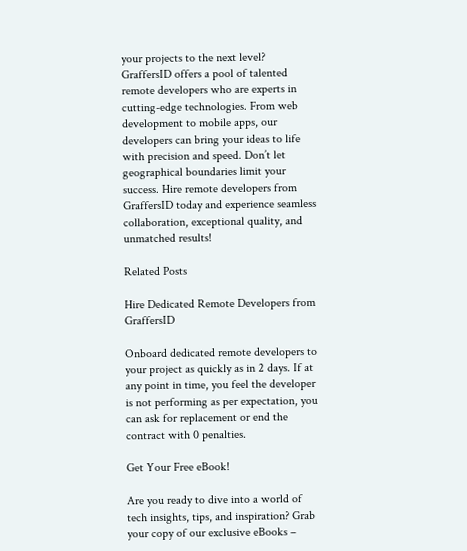your projects to the next level? GraffersID offers a pool of talented remote developers who are experts in cutting-edge technologies. From web development to mobile apps, our developers can bring your ideas to life with precision and speed. Don’t let geographical boundaries limit your success. Hire remote developers from GraffersID today and experience seamless collaboration, exceptional quality, and unmatched results!

Related Posts

Hire Dedicated Remote Developers from GraffersID

Onboard dedicated remote developers to your project as quickly as in 2 days. If at any point in time, you feel the developer is not performing as per expectation, you can ask for replacement or end the contract with 0 penalties.

Get Your Free eBook!

Are you ready to dive into a world of tech insights, tips, and inspiration? Grab your copy of our exclusive eBooks –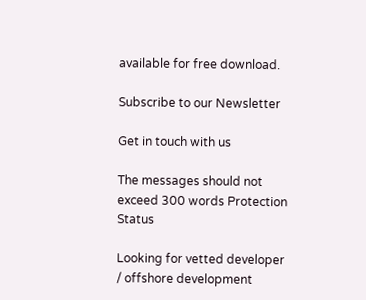available for free download.

Subscribe to our Newsletter

Get in touch with us

The messages should not exceed 300 words Protection Status

Looking for vetted developer / offshore development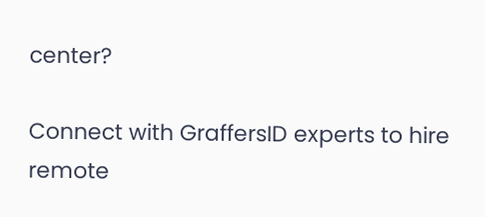center?

Connect with GraffersID experts to hire remote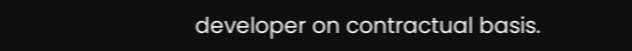developer on contractual basis.